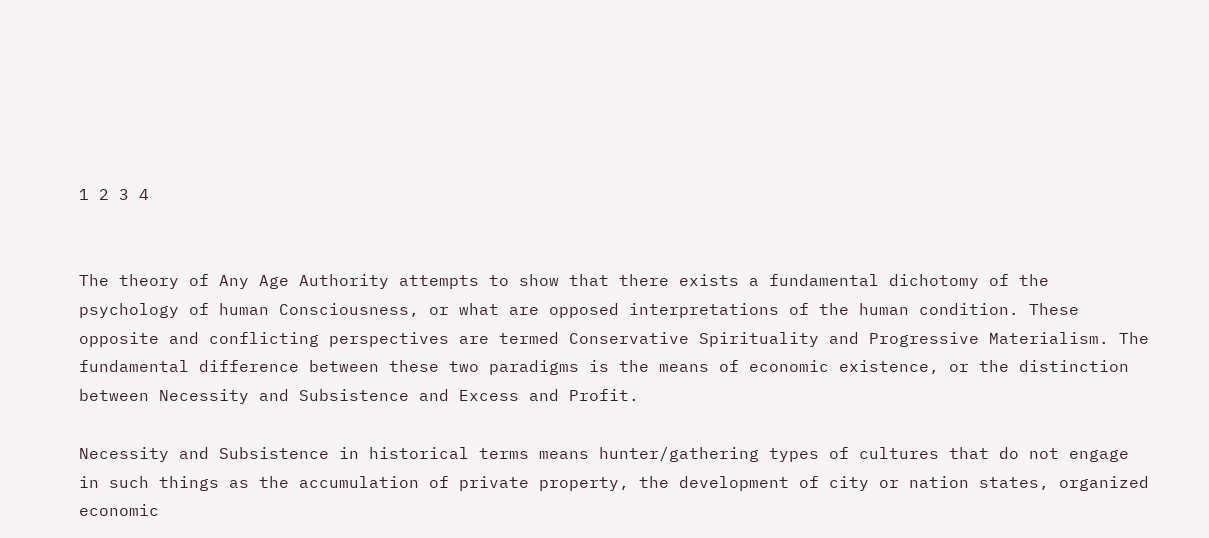1 2 3 4


The theory of Any Age Authority attempts to show that there exists a fundamental dichotomy of the psychology of human Consciousness, or what are opposed interpretations of the human condition. These opposite and conflicting perspectives are termed Conservative Spirituality and Progressive Materialism. The fundamental difference between these two paradigms is the means of economic existence, or the distinction between Necessity and Subsistence and Excess and Profit.

Necessity and Subsistence in historical terms means hunter/gathering types of cultures that do not engage in such things as the accumulation of private property, the development of city or nation states, organized economic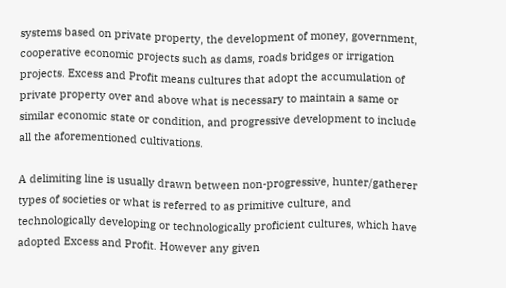systems based on private property, the development of money, government, cooperative economic projects such as dams, roads bridges or irrigation projects. Excess and Profit means cultures that adopt the accumulation of private property over and above what is necessary to maintain a same or similar economic state or condition, and progressive development to include all the aforementioned cultivations.

A delimiting line is usually drawn between non-progressive, hunter/gatherer types of societies or what is referred to as primitive culture, and technologically developing or technologically proficient cultures, which have adopted Excess and Profit. However any given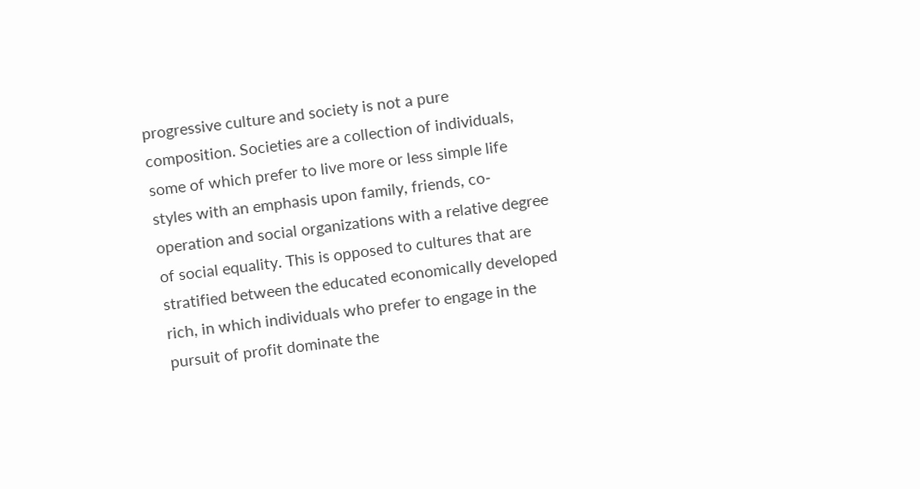progressive culture and society is not a pure composition. Societies are a collection of individuals, some of which prefer to live more or less simple life styles with an emphasis upon family, friends, co-operation and social organizations with a relative degree of social equality. This is opposed to cultures that are stratified between the educated economically developed rich, in which individuals who prefer to engage in the pursuit of profit dominate the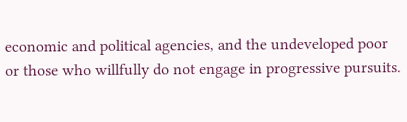economic and political agencies, and the undeveloped poor or those who willfully do not engage in progressive pursuits.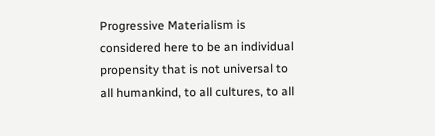Progressive Materialism is considered here to be an individual propensity that is not universal to all humankind, to all cultures, to all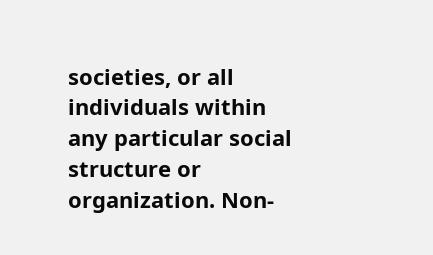societies, or all individuals within any particular social structure or organization. Non-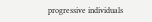progressive individuals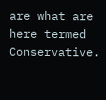are what are here termed Conservative.